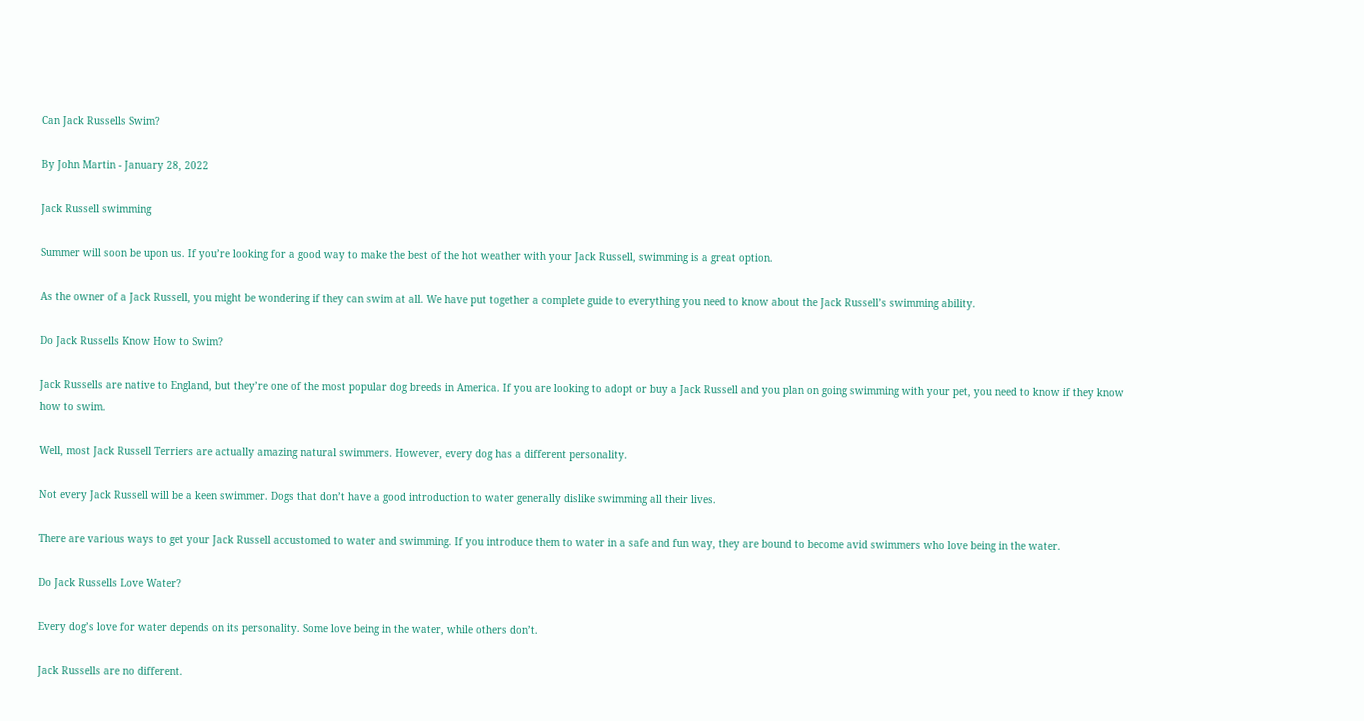Can Jack Russells Swim?

By John Martin - January 28, 2022

Jack Russell swimming

Summer will soon be upon us. If you’re looking for a good way to make the best of the hot weather with your Jack Russell, swimming is a great option.

As the owner of a Jack Russell, you might be wondering if they can swim at all. We have put together a complete guide to everything you need to know about the Jack Russell’s swimming ability.

Do Jack Russells Know How to Swim?

Jack Russells are native to England, but they’re one of the most popular dog breeds in America. If you are looking to adopt or buy a Jack Russell and you plan on going swimming with your pet, you need to know if they know how to swim.

Well, most Jack Russell Terriers are actually amazing natural swimmers. However, every dog has a different personality.

Not every Jack Russell will be a keen swimmer. Dogs that don’t have a good introduction to water generally dislike swimming all their lives.

There are various ways to get your Jack Russell accustomed to water and swimming. If you introduce them to water in a safe and fun way, they are bound to become avid swimmers who love being in the water.

Do Jack Russells Love Water?

Every dog’s love for water depends on its personality. Some love being in the water, while others don’t.

Jack Russells are no different.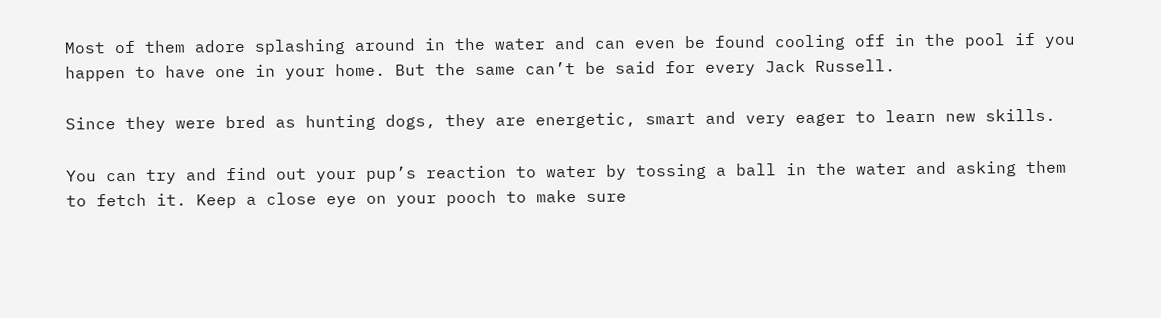Most of them adore splashing around in the water and can even be found cooling off in the pool if you happen to have one in your home. But the same can’t be said for every Jack Russell.

Since they were bred as hunting dogs, they are energetic, smart and very eager to learn new skills.

You can try and find out your pup’s reaction to water by tossing a ball in the water and asking them to fetch it. Keep a close eye on your pooch to make sure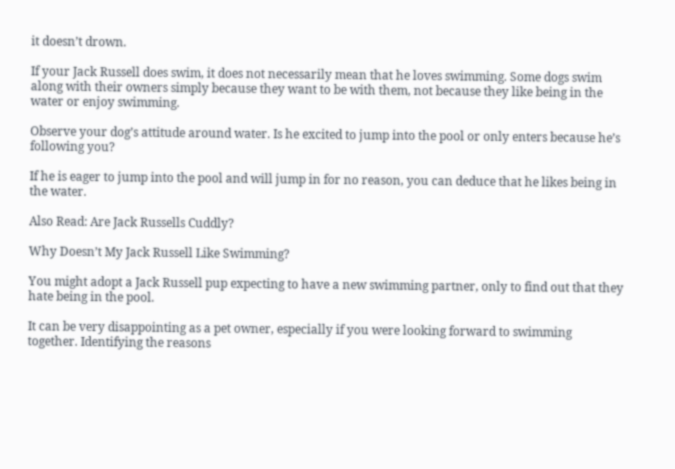it doesn’t drown.

If your Jack Russell does swim, it does not necessarily mean that he loves swimming. Some dogs swim along with their owners simply because they want to be with them, not because they like being in the water or enjoy swimming.

Observe your dog’s attitude around water. Is he excited to jump into the pool or only enters because he’s following you?

If he is eager to jump into the pool and will jump in for no reason, you can deduce that he likes being in the water.

Also Read: Are Jack Russells Cuddly?

Why Doesn’t My Jack Russell Like Swimming?

You might adopt a Jack Russell pup expecting to have a new swimming partner, only to find out that they hate being in the pool.

It can be very disappointing as a pet owner, especially if you were looking forward to swimming together. Identifying the reasons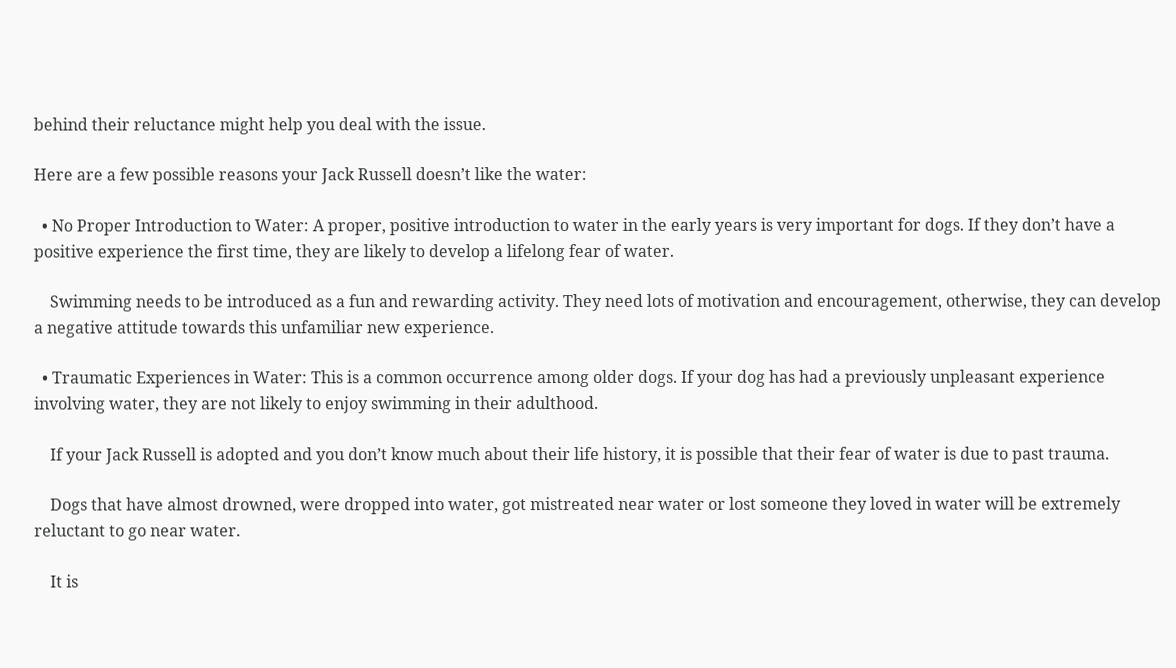behind their reluctance might help you deal with the issue.

Here are a few possible reasons your Jack Russell doesn’t like the water:

  • No Proper Introduction to Water: A proper, positive introduction to water in the early years is very important for dogs. If they don’t have a positive experience the first time, they are likely to develop a lifelong fear of water.

    Swimming needs to be introduced as a fun and rewarding activity. They need lots of motivation and encouragement, otherwise, they can develop a negative attitude towards this unfamiliar new experience.

  • Traumatic Experiences in Water: This is a common occurrence among older dogs. If your dog has had a previously unpleasant experience involving water, they are not likely to enjoy swimming in their adulthood.

    If your Jack Russell is adopted and you don’t know much about their life history, it is possible that their fear of water is due to past trauma.

    Dogs that have almost drowned, were dropped into water, got mistreated near water or lost someone they loved in water will be extremely reluctant to go near water.

    It is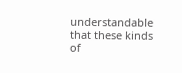understandable that these kinds of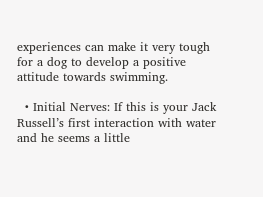experiences can make it very tough for a dog to develop a positive attitude towards swimming.

  • Initial Nerves: If this is your Jack Russell’s first interaction with water and he seems a little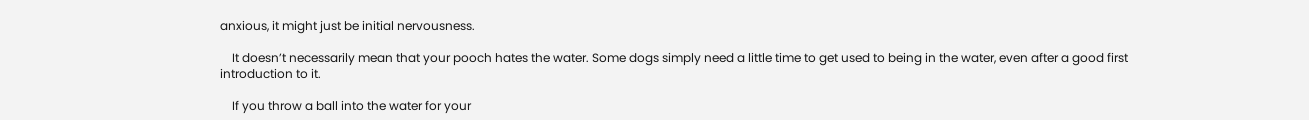anxious, it might just be initial nervousness.

    It doesn’t necessarily mean that your pooch hates the water. Some dogs simply need a little time to get used to being in the water, even after a good first introduction to it.

    If you throw a ball into the water for your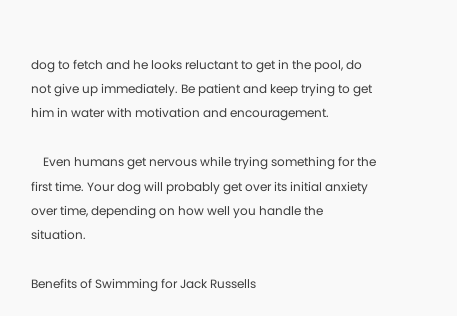dog to fetch and he looks reluctant to get in the pool, do not give up immediately. Be patient and keep trying to get him in water with motivation and encouragement.

    Even humans get nervous while trying something for the first time. Your dog will probably get over its initial anxiety over time, depending on how well you handle the situation.

Benefits of Swimming for Jack Russells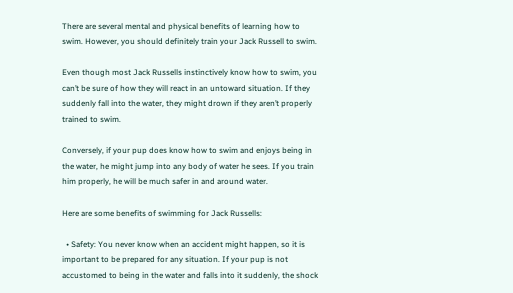There are several mental and physical benefits of learning how to swim. However, you should definitely train your Jack Russell to swim.

Even though most Jack Russells instinctively know how to swim, you can’t be sure of how they will react in an untoward situation. If they suddenly fall into the water, they might drown if they aren’t properly trained to swim.

Conversely, if your pup does know how to swim and enjoys being in the water, he might jump into any body of water he sees. If you train him properly, he will be much safer in and around water.

Here are some benefits of swimming for Jack Russells:

  • Safety: You never know when an accident might happen, so it is important to be prepared for any situation. If your pup is not accustomed to being in the water and falls into it suddenly, the shock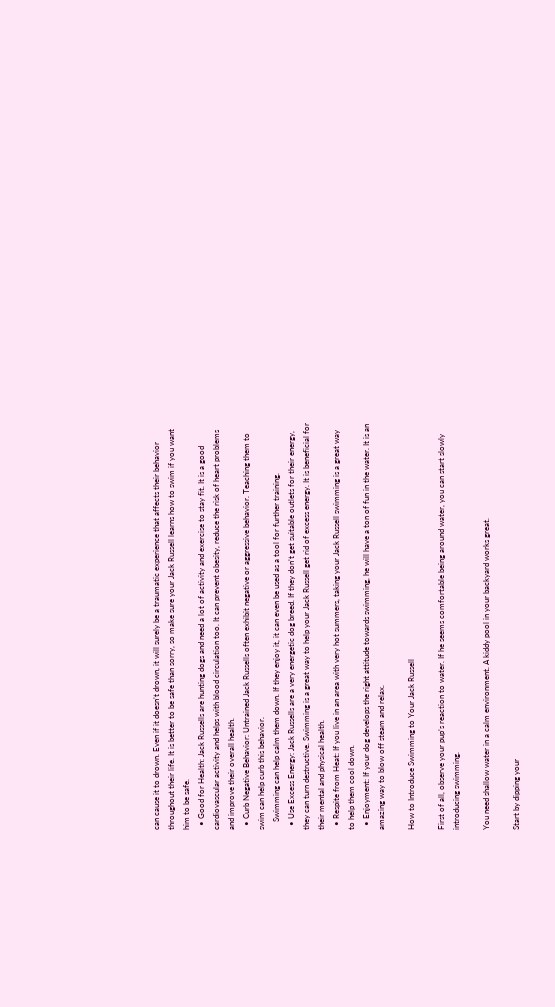can cause it to drown. Even if it doesn’t drown, it will surely be a traumatic experience that affects their behavior throughout their life. It is better to be safe than sorry, so make sure your Jack Russell learns how to swim if you want him to be safe.
  • Good for Health: Jack Russells are hunting dogs and need a lot of activity and exercise to stay fit. It is a good cardiovascular activity and helps with blood circulation too. It can prevent obesity, reduce the risk of heart problems and improve their overall health.
  • Curb Negative Behavior: Untrained Jack Russells often exhibit negative or aggressive behavior. Teaching them to swim can help curb this behavior.
    Swimming can help calm them down. If they enjoy it, it can even be used as a tool for further training.
  • Use Excess Energy: Jack Russells are a very energetic dog breed. If they don’t get suitable outlets for their energy, they can turn destructive. Swimming is a great way to help your Jack Russell get rid of excess energy. It is beneficial for their mental and physical health.
  • Respite from Heat: If you live in an area with very hot summers, taking your Jack Russell swimming is a great way to help them cool down.
  • Enjoyment: If your dog develops the right attitude towards swimming, he will have a ton of fun in the water. It is an amazing way to blow off steam and relax.

How to Introduce Swimming to Your Jack Russell

First of all, observe your pup’s reaction to water. If he seems comfortable being around water, you can start slowly introducing swimming.

You need shallow water in a calm environment. A kiddy pool in your backyard works great.

Start by dipping your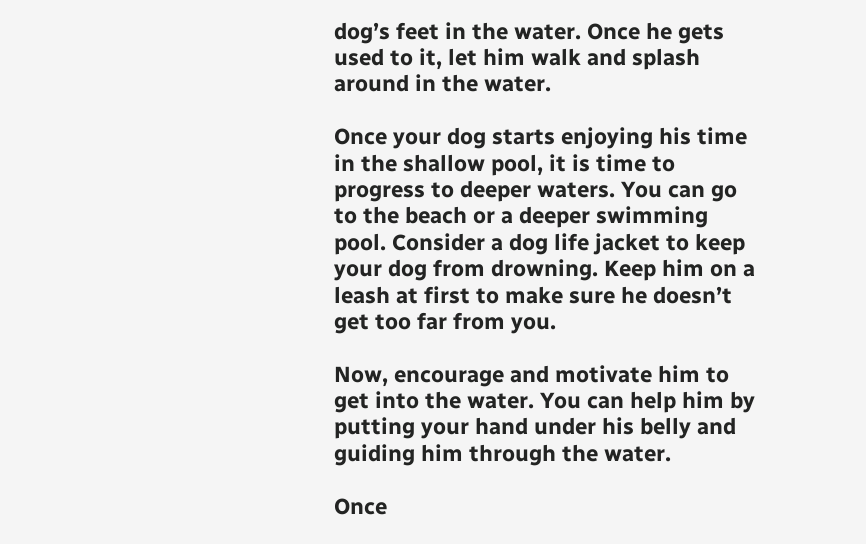dog’s feet in the water. Once he gets used to it, let him walk and splash around in the water.

Once your dog starts enjoying his time in the shallow pool, it is time to progress to deeper waters. You can go to the beach or a deeper swimming pool. Consider a dog life jacket to keep your dog from drowning. Keep him on a leash at first to make sure he doesn’t get too far from you.

Now, encourage and motivate him to get into the water. You can help him by putting your hand under his belly and guiding him through the water.

Once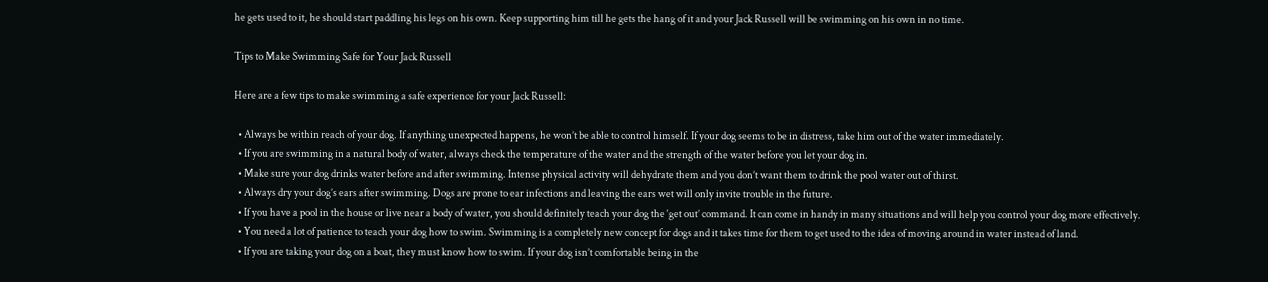he gets used to it, he should start paddling his legs on his own. Keep supporting him till he gets the hang of it and your Jack Russell will be swimming on his own in no time.

Tips to Make Swimming Safe for Your Jack Russell

Here are a few tips to make swimming a safe experience for your Jack Russell:

  • Always be within reach of your dog. If anything unexpected happens, he won’t be able to control himself. If your dog seems to be in distress, take him out of the water immediately.
  • If you are swimming in a natural body of water, always check the temperature of the water and the strength of the water before you let your dog in.
  • Make sure your dog drinks water before and after swimming. Intense physical activity will dehydrate them and you don’t want them to drink the pool water out of thirst.
  • Always dry your dog’s ears after swimming. Dogs are prone to ear infections and leaving the ears wet will only invite trouble in the future.
  • If you have a pool in the house or live near a body of water, you should definitely teach your dog the ‘get out’ command. It can come in handy in many situations and will help you control your dog more effectively.
  • You need a lot of patience to teach your dog how to swim. Swimming is a completely new concept for dogs and it takes time for them to get used to the idea of moving around in water instead of land.
  • If you are taking your dog on a boat, they must know how to swim. If your dog isn’t comfortable being in the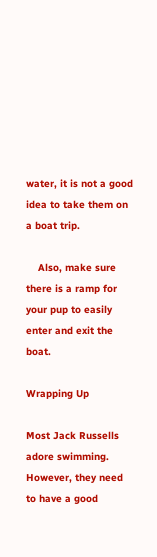water, it is not a good idea to take them on a boat trip.

    Also, make sure there is a ramp for your pup to easily enter and exit the boat.

Wrapping Up

Most Jack Russells adore swimming. However, they need to have a good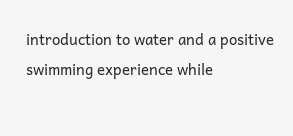introduction to water and a positive swimming experience while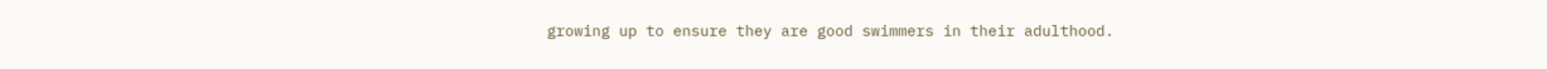growing up to ensure they are good swimmers in their adulthood.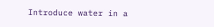Introduce water in a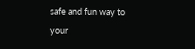safe and fun way to your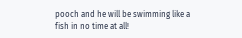pooch and he will be swimming like a fish in no time at all!